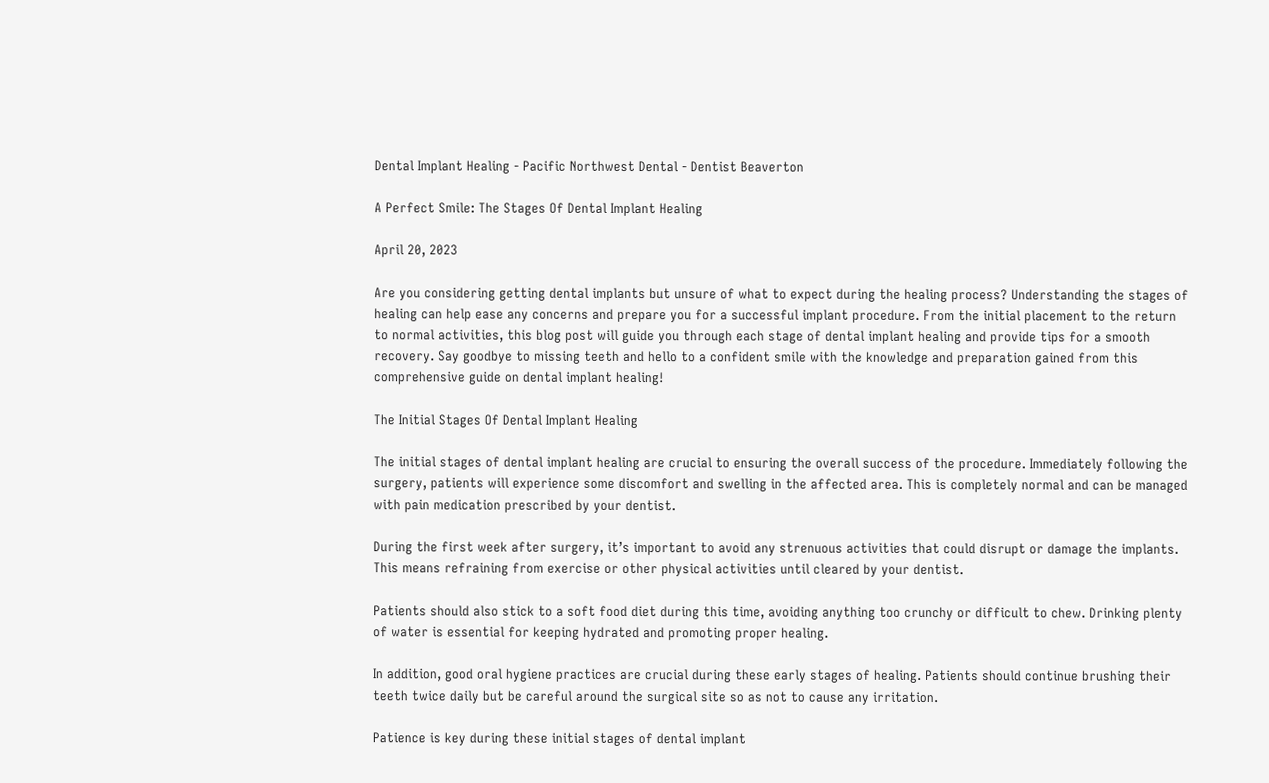Dental Implant Healing - Pacific Northwest Dental - Dentist Beaverton

A Perfect Smile: The Stages Of Dental Implant Healing

April 20, 2023

Are you considering getting dental implants but unsure of what to expect during the healing process? Understanding the stages of healing can help ease any concerns and prepare you for a successful implant procedure. From the initial placement to the return to normal activities, this blog post will guide you through each stage of dental implant healing and provide tips for a smooth recovery. Say goodbye to missing teeth and hello to a confident smile with the knowledge and preparation gained from this comprehensive guide on dental implant healing!

The Initial Stages Of Dental Implant Healing

The initial stages of dental implant healing are crucial to ensuring the overall success of the procedure. Immediately following the surgery, patients will experience some discomfort and swelling in the affected area. This is completely normal and can be managed with pain medication prescribed by your dentist.

During the first week after surgery, it’s important to avoid any strenuous activities that could disrupt or damage the implants. This means refraining from exercise or other physical activities until cleared by your dentist.

Patients should also stick to a soft food diet during this time, avoiding anything too crunchy or difficult to chew. Drinking plenty of water is essential for keeping hydrated and promoting proper healing.

In addition, good oral hygiene practices are crucial during these early stages of healing. Patients should continue brushing their teeth twice daily but be careful around the surgical site so as not to cause any irritation.

Patience is key during these initial stages of dental implant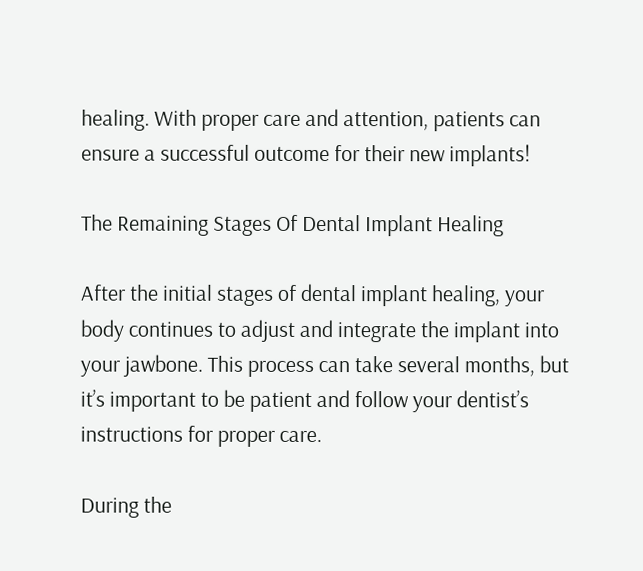healing. With proper care and attention, patients can ensure a successful outcome for their new implants!

The Remaining Stages Of Dental Implant Healing

After the initial stages of dental implant healing, your body continues to adjust and integrate the implant into your jawbone. This process can take several months, but it’s important to be patient and follow your dentist’s instructions for proper care.

During the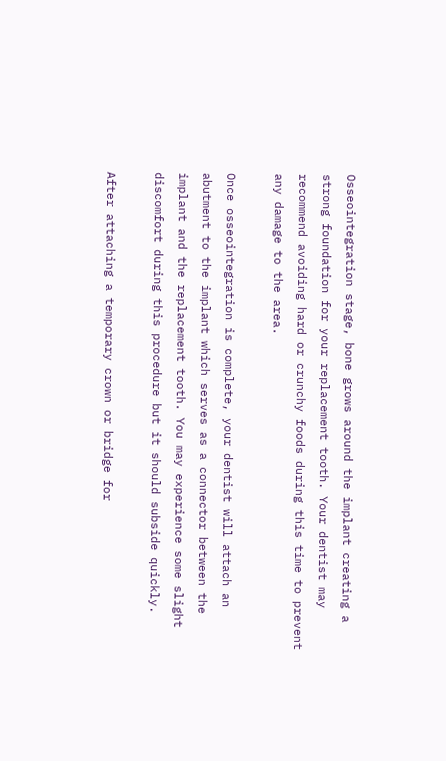Osseointegration stage, bone grows around the implant creating a strong foundation for your replacement tooth. Your dentist may recommend avoiding hard or crunchy foods during this time to prevent any damage to the area.

Once osseointegration is complete, your dentist will attach an abutment to the implant which serves as a connector between the implant and the replacement tooth. You may experience some slight discomfort during this procedure but it should subside quickly.

After attaching a temporary crown or bridge for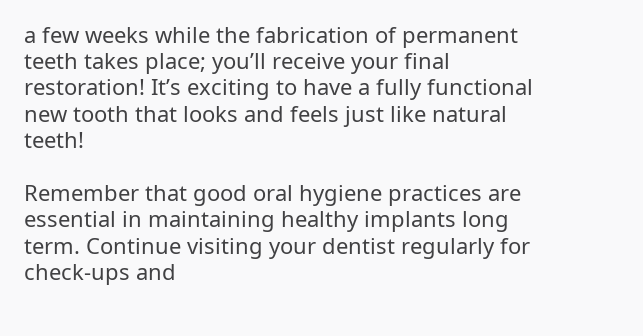a few weeks while the fabrication of permanent teeth takes place; you’ll receive your final restoration! It’s exciting to have a fully functional new tooth that looks and feels just like natural teeth!

Remember that good oral hygiene practices are essential in maintaining healthy implants long term. Continue visiting your dentist regularly for check-ups and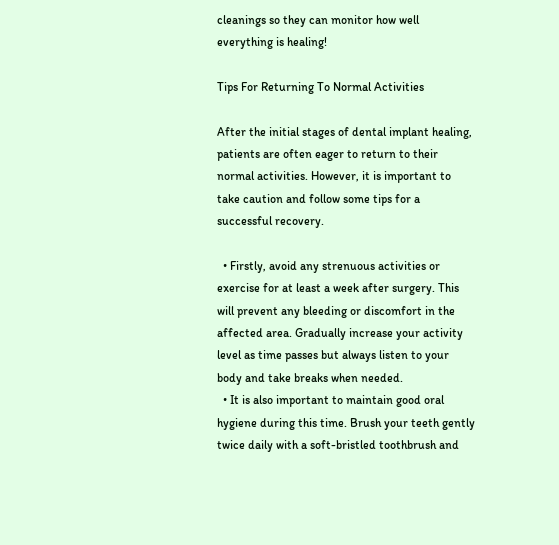cleanings so they can monitor how well everything is healing!

Tips For Returning To Normal Activities

After the initial stages of dental implant healing, patients are often eager to return to their normal activities. However, it is important to take caution and follow some tips for a successful recovery.

  • Firstly, avoid any strenuous activities or exercise for at least a week after surgery. This will prevent any bleeding or discomfort in the affected area. Gradually increase your activity level as time passes but always listen to your body and take breaks when needed.
  • It is also important to maintain good oral hygiene during this time. Brush your teeth gently twice daily with a soft-bristled toothbrush and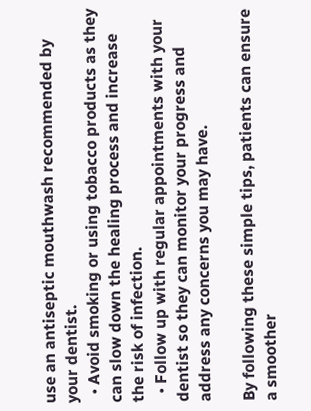use an antiseptic mouthwash recommended by your dentist.
  • Avoid smoking or using tobacco products as they can slow down the healing process and increase the risk of infection.
  • Follow up with regular appointments with your dentist so they can monitor your progress and address any concerns you may have.

By following these simple tips, patients can ensure a smoother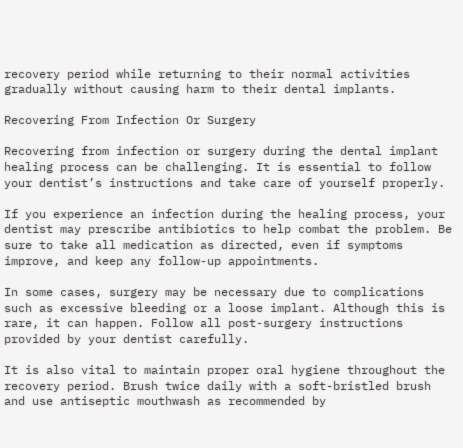recovery period while returning to their normal activities gradually without causing harm to their dental implants.

Recovering From Infection Or Surgery

Recovering from infection or surgery during the dental implant healing process can be challenging. It is essential to follow your dentist’s instructions and take care of yourself properly.

If you experience an infection during the healing process, your dentist may prescribe antibiotics to help combat the problem. Be sure to take all medication as directed, even if symptoms improve, and keep any follow-up appointments.

In some cases, surgery may be necessary due to complications such as excessive bleeding or a loose implant. Although this is rare, it can happen. Follow all post-surgery instructions provided by your dentist carefully.

It is also vital to maintain proper oral hygiene throughout the recovery period. Brush twice daily with a soft-bristled brush and use antiseptic mouthwash as recommended by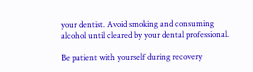your dentist. Avoid smoking and consuming alcohol until cleared by your dental professional.

Be patient with yourself during recovery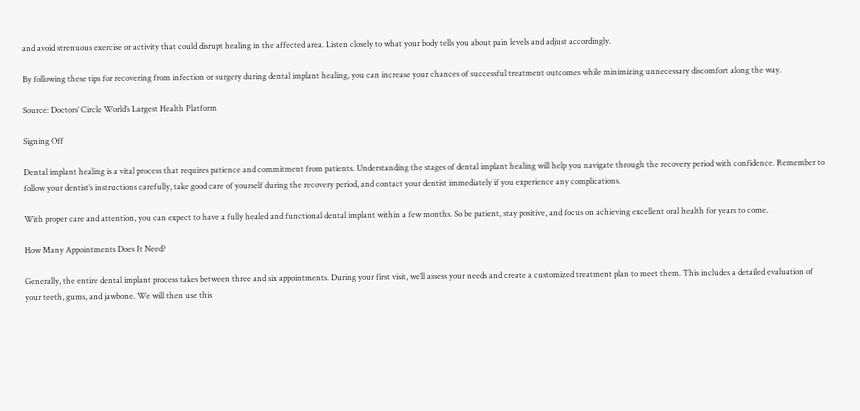and avoid strenuous exercise or activity that could disrupt healing in the affected area. Listen closely to what your body tells you about pain levels and adjust accordingly.

By following these tips for recovering from infection or surgery during dental implant healing, you can increase your chances of successful treatment outcomes while minimizing unnecessary discomfort along the way.

Source: Doctors’ Circle World’s Largest Health Platform

Signing Off

Dental implant healing is a vital process that requires patience and commitment from patients. Understanding the stages of dental implant healing will help you navigate through the recovery period with confidence. Remember to follow your dentist’s instructions carefully, take good care of yourself during the recovery period, and contact your dentist immediately if you experience any complications.

With proper care and attention, you can expect to have a fully healed and functional dental implant within a few months. So be patient, stay positive, and focus on achieving excellent oral health for years to come.

How Many Appointments Does It Need?

Generally, the entire dental implant process takes between three and six appointments. During your first visit, we’ll assess your needs and create a customized treatment plan to meet them. This includes a detailed evaluation of your teeth, gums, and jawbone. We will then use this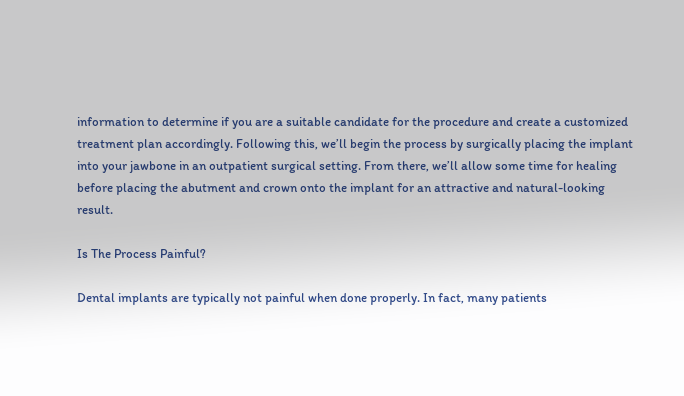information to determine if you are a suitable candidate for the procedure and create a customized treatment plan accordingly. Following this, we’ll begin the process by surgically placing the implant into your jawbone in an outpatient surgical setting. From there, we’ll allow some time for healing before placing the abutment and crown onto the implant for an attractive and natural-looking result.

Is The Process Painful?

Dental implants are typically not painful when done properly. In fact, many patients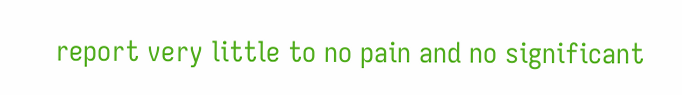report very little to no pain and no significant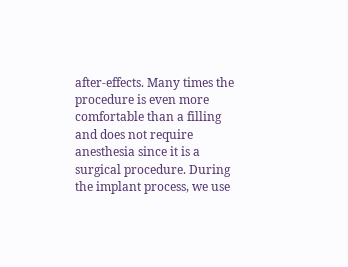after-effects. Many times the procedure is even more comfortable than a filling and does not require anesthesia since it is a surgical procedure. During the implant process, we use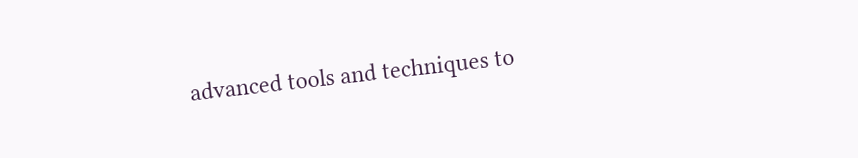advanced tools and techniques to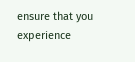ensure that you experience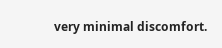very minimal discomfort.